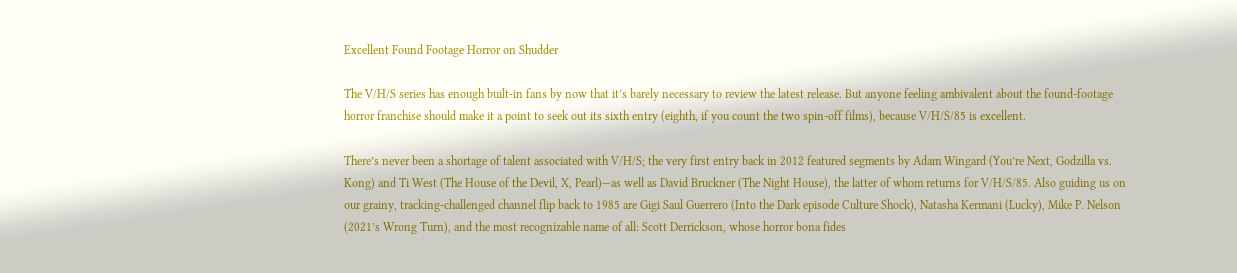Excellent Found Footage Horror on Shudder

The V/H/S series has enough built-in fans by now that it’s barely necessary to review the latest release. But anyone feeling ambivalent about the found-footage horror franchise should make it a point to seek out its sixth entry (eighth, if you count the two spin-off films), because V/H/S/85 is excellent.

There’s never been a shortage of talent associated with V/H/S; the very first entry back in 2012 featured segments by Adam Wingard (You’re Next, Godzilla vs. Kong) and Ti West (The House of the Devil, X, Pearl)—as well as David Bruckner (The Night House), the latter of whom returns for V/H/S/85. Also guiding us on our grainy, tracking-challenged channel flip back to 1985 are Gigi Saul Guerrero (Into the Dark episode Culture Shock), Natasha Kermani (Lucky), Mike P. Nelson (2021’s Wrong Turn), and the most recognizable name of all: Scott Derrickson, whose horror bona fides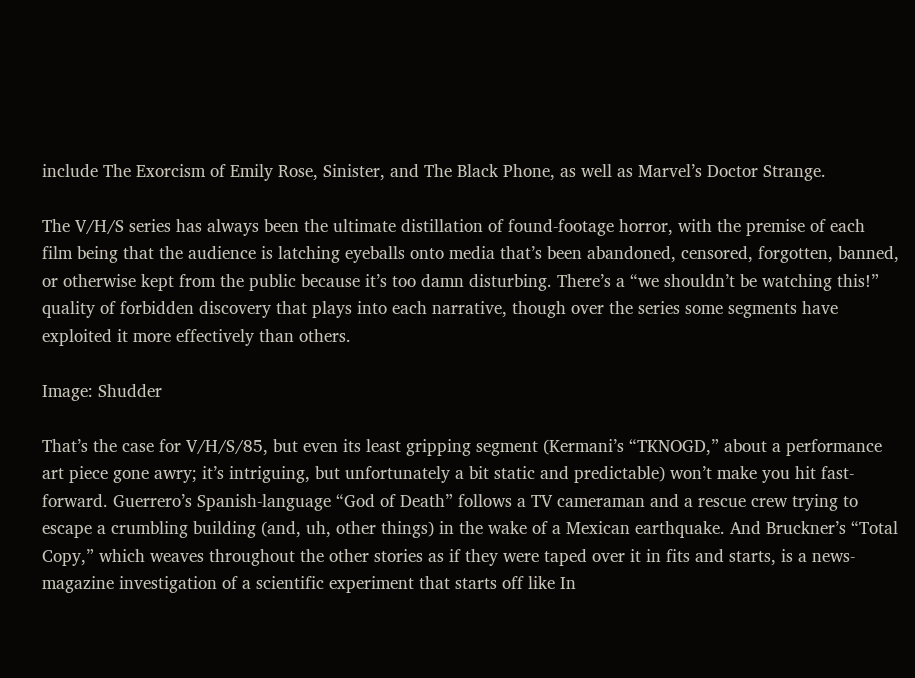include The Exorcism of Emily Rose, Sinister, and The Black Phone, as well as Marvel’s Doctor Strange.

The V/H/S series has always been the ultimate distillation of found-footage horror, with the premise of each film being that the audience is latching eyeballs onto media that’s been abandoned, censored, forgotten, banned, or otherwise kept from the public because it’s too damn disturbing. There’s a “we shouldn’t be watching this!” quality of forbidden discovery that plays into each narrative, though over the series some segments have exploited it more effectively than others.

Image: Shudder

That’s the case for V/H/S/85, but even its least gripping segment (Kermani’s “TKNOGD,” about a performance art piece gone awry; it’s intriguing, but unfortunately a bit static and predictable) won’t make you hit fast-forward. Guerrero’s Spanish-language “God of Death” follows a TV cameraman and a rescue crew trying to escape a crumbling building (and, uh, other things) in the wake of a Mexican earthquake. And Bruckner’s “Total Copy,” which weaves throughout the other stories as if they were taped over it in fits and starts, is a news-magazine investigation of a scientific experiment that starts off like In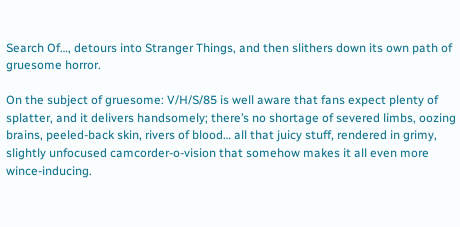Search Of…, detours into Stranger Things, and then slithers down its own path of gruesome horror.

On the subject of gruesome: V/H/S/85 is well aware that fans expect plenty of splatter, and it delivers handsomely; there’s no shortage of severed limbs, oozing brains, peeled-back skin, rivers of blood… all that juicy stuff, rendered in grimy, slightly unfocused camcorder-o-vision that somehow makes it all even more wince-inducing.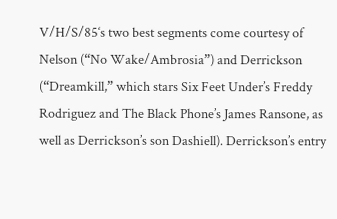V/H/S/85‘s two best segments come courtesy of Nelson (“No Wake/Ambrosia”) and Derrickson (“Dreamkill,” which stars Six Feet Under’s Freddy Rodriguez and The Black Phone’s James Ransone, as well as Derrickson’s son Dashiell). Derrickson’s entry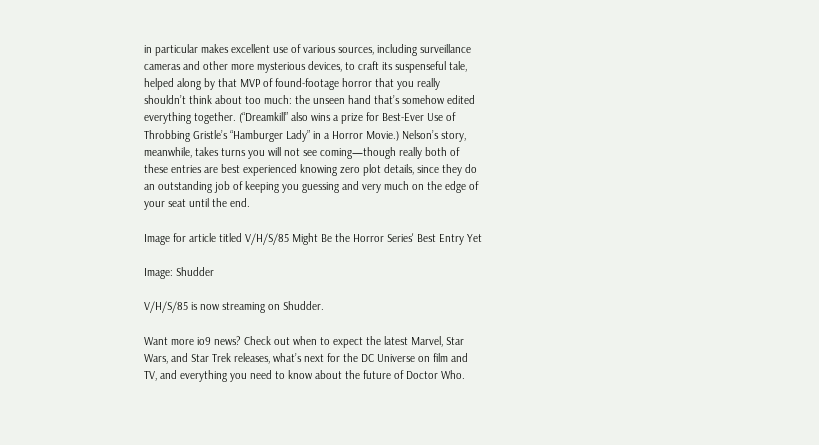in particular makes excellent use of various sources, including surveillance cameras and other more mysterious devices, to craft its suspenseful tale, helped along by that MVP of found-footage horror that you really shouldn’t think about too much: the unseen hand that’s somehow edited everything together. (“Dreamkill” also wins a prize for Best-Ever Use of Throbbing Gristle’s “Hamburger Lady” in a Horror Movie.) Nelson’s story, meanwhile, takes turns you will not see coming—though really both of these entries are best experienced knowing zero plot details, since they do an outstanding job of keeping you guessing and very much on the edge of your seat until the end.

Image for article titled V/H/S/85 Might Be the Horror Series' Best Entry Yet

Image: Shudder

V/H/S/85 is now streaming on Shudder.

Want more io9 news? Check out when to expect the latest Marvel, Star Wars, and Star Trek releases, what’s next for the DC Universe on film and TV, and everything you need to know about the future of Doctor Who.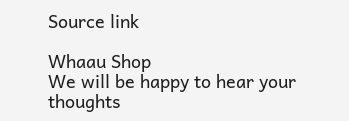Source link

Whaau Shop
We will be happy to hear your thoughts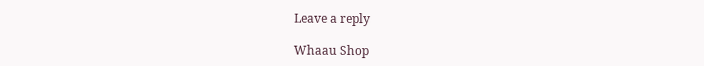Leave a reply

Whaau Shop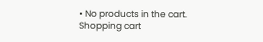• No products in the cart.
Shopping cart